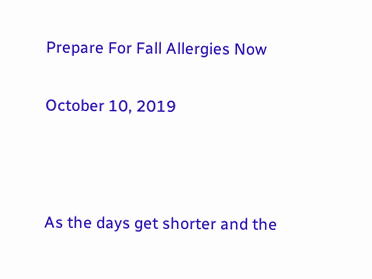Prepare For Fall Allergies Now

October 10, 2019



As the days get shorter and the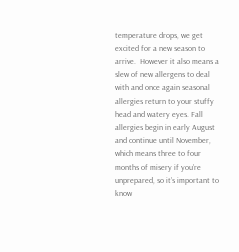temperature drops, we get excited for a new season to arrive.  However it also means a slew of new allergens to deal with and once again seasonal allergies return to your stuffy head and watery eyes. Fall allergies begin in early August and continue until November, which means three to four months of misery if you’re unprepared, so it’s important to know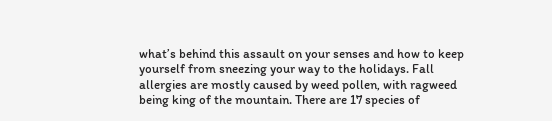what’s behind this assault on your senses and how to keep yourself from sneezing your way to the holidays. Fall allergies are mostly caused by weed pollen, with ragweed being king of the mountain. There are 17 species of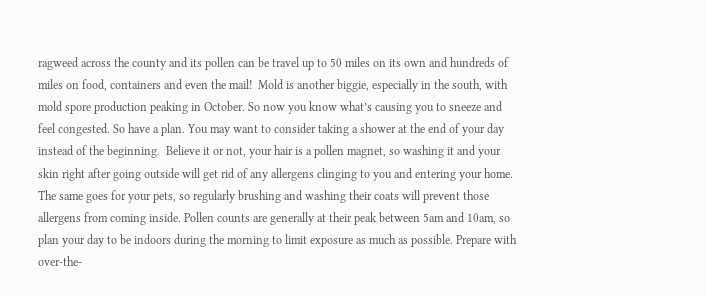ragweed across the county and its pollen can be travel up to 50 miles on its own and hundreds of miles on food, containers and even the mail!  Mold is another biggie, especially in the south, with mold spore production peaking in October. So now you know what’s causing you to sneeze and feel congested. So have a plan. You may want to consider taking a shower at the end of your day instead of the beginning.  Believe it or not, your hair is a pollen magnet, so washing it and your skin right after going outside will get rid of any allergens clinging to you and entering your home. The same goes for your pets, so regularly brushing and washing their coats will prevent those allergens from coming inside. Pollen counts are generally at their peak between 5am and 10am, so plan your day to be indoors during the morning to limit exposure as much as possible. Prepare with over-the-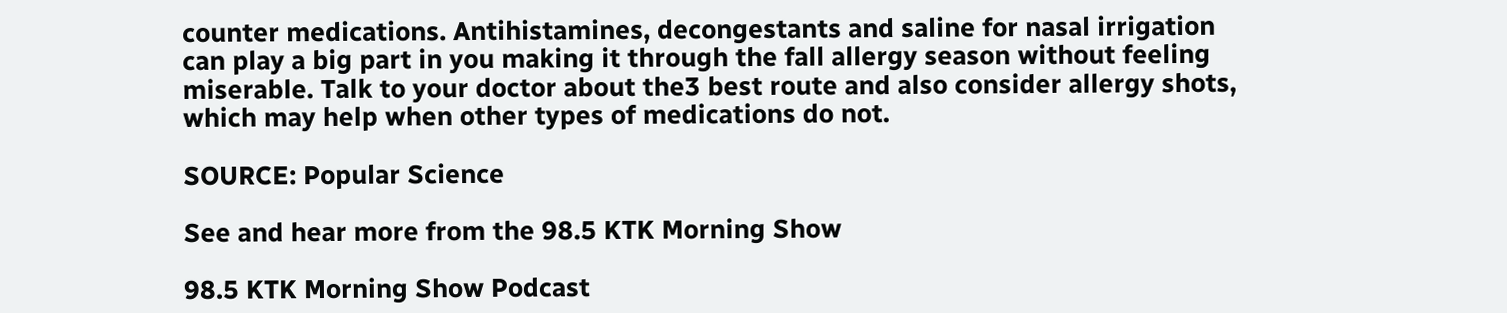counter medications. Antihistamines, decongestants and saline for nasal irrigation can play a big part in you making it through the fall allergy season without feeling miserable. Talk to your doctor about the3 best route and also consider allergy shots, which may help when other types of medications do not.

SOURCE: Popular Science

See and hear more from the 98.5 KTK Morning Show

98.5 KTK Morning Show Podcast